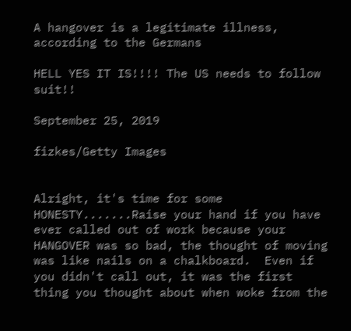A hangover is a legitimate illness, according to the Germans

HELL YES IT IS!!!! The US needs to follow suit!!

September 25, 2019

fizkes/Getty Images


Alright, it's time for some HONESTY.......Raise your hand if you have ever called out of work because your HANGOVER was so bad, the thought of moving was like nails on a chalkboard.  Even if you didn't call out, it was the first thing you thought about when woke from the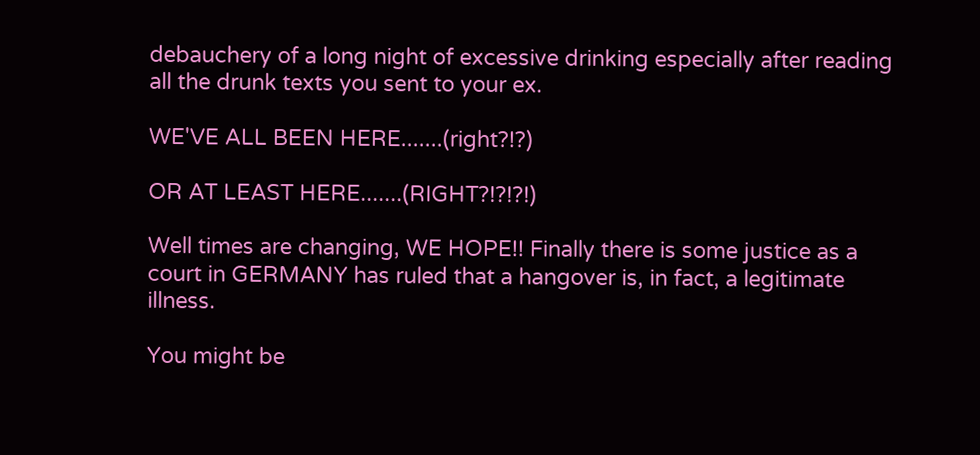debauchery of a long night of excessive drinking especially after reading all the drunk texts you sent to your ex.

WE'VE ALL BEEN HERE.......(right?!?)

OR AT LEAST HERE.......(RIGHT?!?!?!)

Well times are changing, WE HOPE!! Finally there is some justice as a court in GERMANY has ruled that a hangover is, in fact, a legitimate illness.

You might be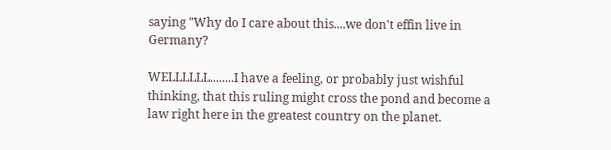saying "Why do I care about this....we don't effin live in Germany?

WELLLLLL........I have a feeling, or probably just wishful thinking, that this ruling might cross the pond and become a law right here in the greatest country on the planet.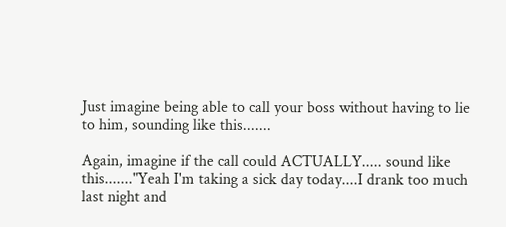Just imagine being able to call your boss without having to lie to him, sounding like this.......

Again, imagine if the call could ACTUALLY..... sound like this......."Yeah I'm taking a sick day today....I drank too much last night and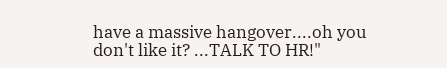have a massive hangover....oh you don't like it? ...TALK TO HR!"